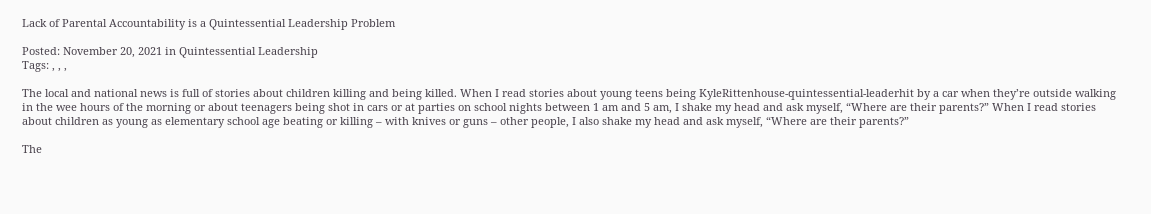Lack of Parental Accountability is a Quintessential Leadership Problem

Posted: November 20, 2021 in Quintessential Leadership
Tags: , , ,

The local and national news is full of stories about children killing and being killed. When I read stories about young teens being KyleRittenhouse-quintessential-leaderhit by a car when they’re outside walking in the wee hours of the morning or about teenagers being shot in cars or at parties on school nights between 1 am and 5 am, I shake my head and ask myself, “Where are their parents?” When I read stories about children as young as elementary school age beating or killing – with knives or guns – other people, I also shake my head and ask myself, “Where are their parents?”

The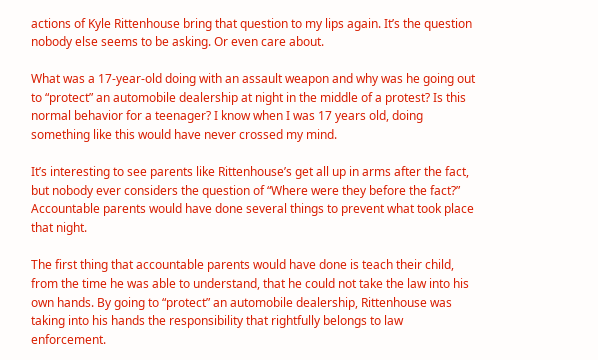actions of Kyle Rittenhouse bring that question to my lips again. It’s the question nobody else seems to be asking. Or even care about.

What was a 17-year-old doing with an assault weapon and why was he going out to “protect” an automobile dealership at night in the middle of a protest? Is this normal behavior for a teenager? I know when I was 17 years old, doing something like this would have never crossed my mind.

It’s interesting to see parents like Rittenhouse’s get all up in arms after the fact, but nobody ever considers the question of “Where were they before the fact?” Accountable parents would have done several things to prevent what took place that night.

The first thing that accountable parents would have done is teach their child, from the time he was able to understand, that he could not take the law into his own hands. By going to “protect” an automobile dealership, Rittenhouse was taking into his hands the responsibility that rightfully belongs to law enforcement.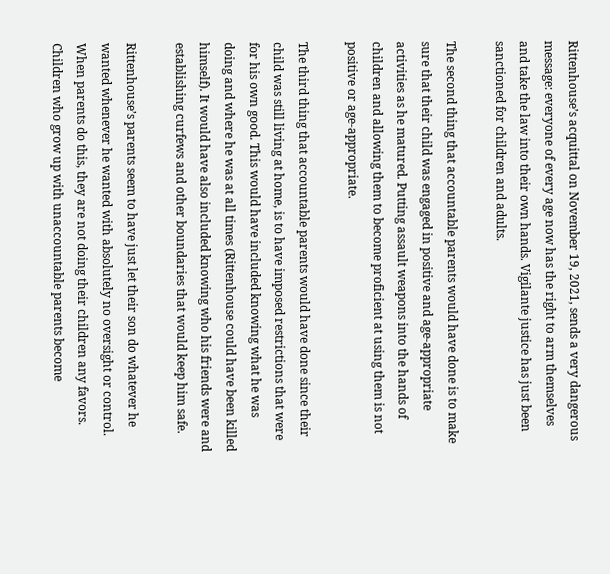Rittenhouse’s acquittal on November 19, 2021, sends a very dangerous message: everyone of every age now has the right to arm themselves and take the law into their own hands. Vigilante justice has just been sanctioned for children and adults.

The second thing that accountable parents would have done is to make sure that their child was engaged in positive and age-appropriate activities as he matured. Putting assault weapons into the hands of children and allowing them to become proficient at using them is not positive or age-appropriate.

The third thing that accountable parents would have done since their child was still living at home, is to have imposed restrictions that were for his own good. This would have included knowing what he was doing and where he was at all times (Rittenhouse could have been killed himself). It would have also included knowing who his friends were and establishing curfews and other boundaries that would keep him safe.

Rittenhouse’s parents seem to have just let their son do whatever he wanted whenever he wanted with absolutely no oversight or control. When parents do this, they are not doing their children any favors. Children who grow up with unaccountable parents become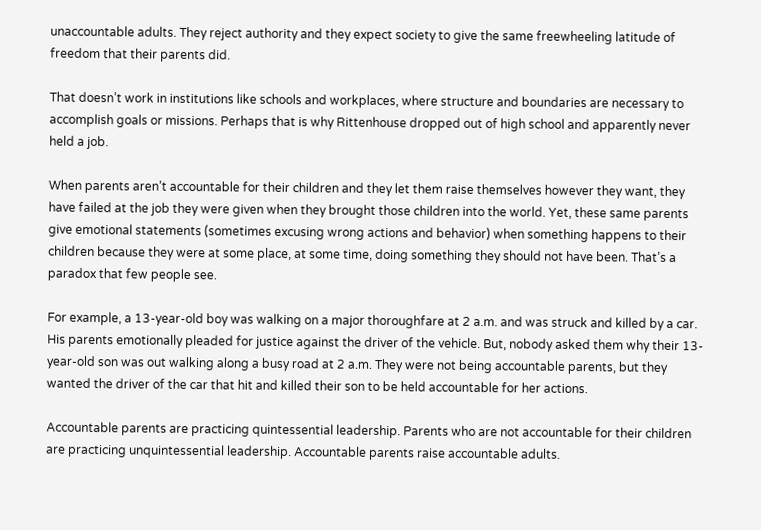unaccountable adults. They reject authority and they expect society to give the same freewheeling latitude of freedom that their parents did.

That doesn’t work in institutions like schools and workplaces, where structure and boundaries are necessary to accomplish goals or missions. Perhaps that is why Rittenhouse dropped out of high school and apparently never held a job.

When parents aren’t accountable for their children and they let them raise themselves however they want, they have failed at the job they were given when they brought those children into the world. Yet, these same parents give emotional statements (sometimes excusing wrong actions and behavior) when something happens to their children because they were at some place, at some time, doing something they should not have been. That’s a paradox that few people see.

For example, a 13-year-old boy was walking on a major thoroughfare at 2 a.m. and was struck and killed by a car. His parents emotionally pleaded for justice against the driver of the vehicle. But, nobody asked them why their 13-year-old son was out walking along a busy road at 2 a.m. They were not being accountable parents, but they wanted the driver of the car that hit and killed their son to be held accountable for her actions.

Accountable parents are practicing quintessential leadership. Parents who are not accountable for their children are practicing unquintessential leadership. Accountable parents raise accountable adults.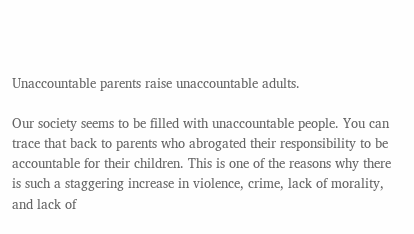Unaccountable parents raise unaccountable adults.

Our society seems to be filled with unaccountable people. You can trace that back to parents who abrogated their responsibility to be accountable for their children. This is one of the reasons why there is such a staggering increase in violence, crime, lack of morality, and lack of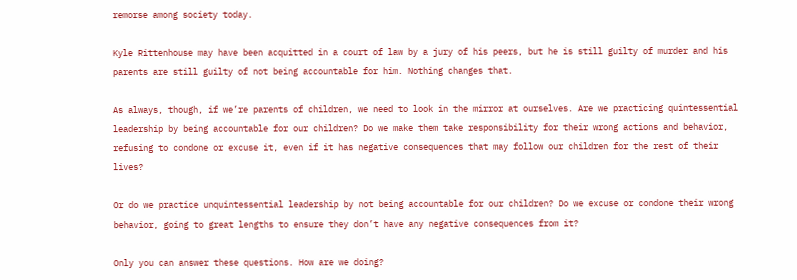remorse among society today.

Kyle Rittenhouse may have been acquitted in a court of law by a jury of his peers, but he is still guilty of murder and his parents are still guilty of not being accountable for him. Nothing changes that.

As always, though, if we’re parents of children, we need to look in the mirror at ourselves. Are we practicing quintessential leadership by being accountable for our children? Do we make them take responsibility for their wrong actions and behavior, refusing to condone or excuse it, even if it has negative consequences that may follow our children for the rest of their lives?

Or do we practice unquintessential leadership by not being accountable for our children? Do we excuse or condone their wrong behavior, going to great lengths to ensure they don’t have any negative consequences from it?

Only you can answer these questions. How are we doing?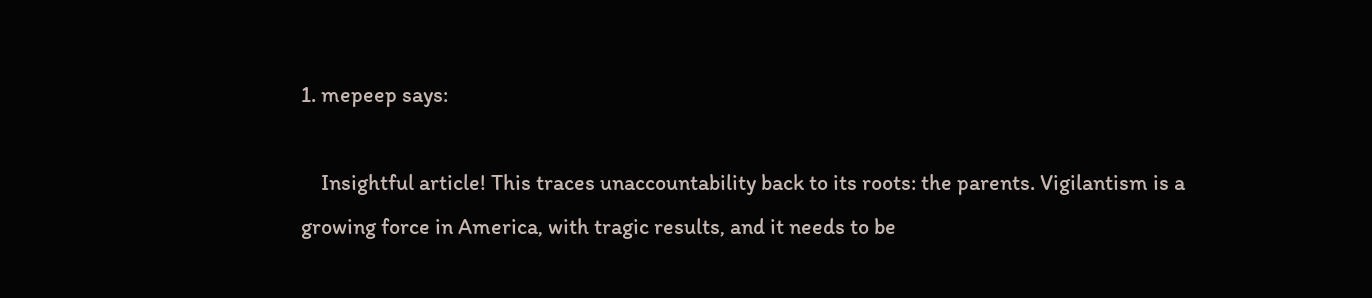1. mepeep says:

    Insightful article! This traces unaccountability back to its roots: the parents. Vigilantism is a growing force in America, with tragic results, and it needs to be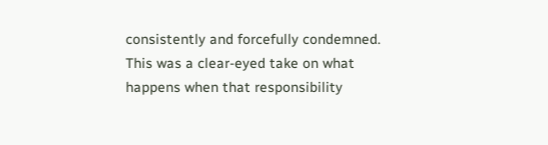consistently and forcefully condemned. This was a clear-eyed take on what happens when that responsibility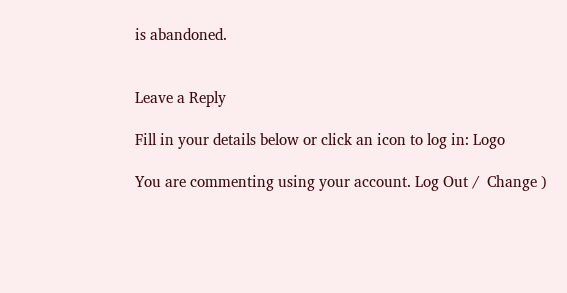is abandoned.


Leave a Reply

Fill in your details below or click an icon to log in: Logo

You are commenting using your account. Log Out /  Change )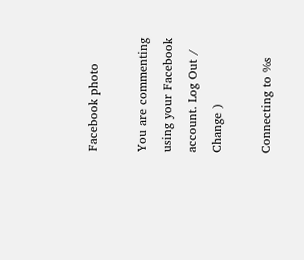Facebook photo

You are commenting using your Facebook account. Log Out /  Change )

Connecting to %s